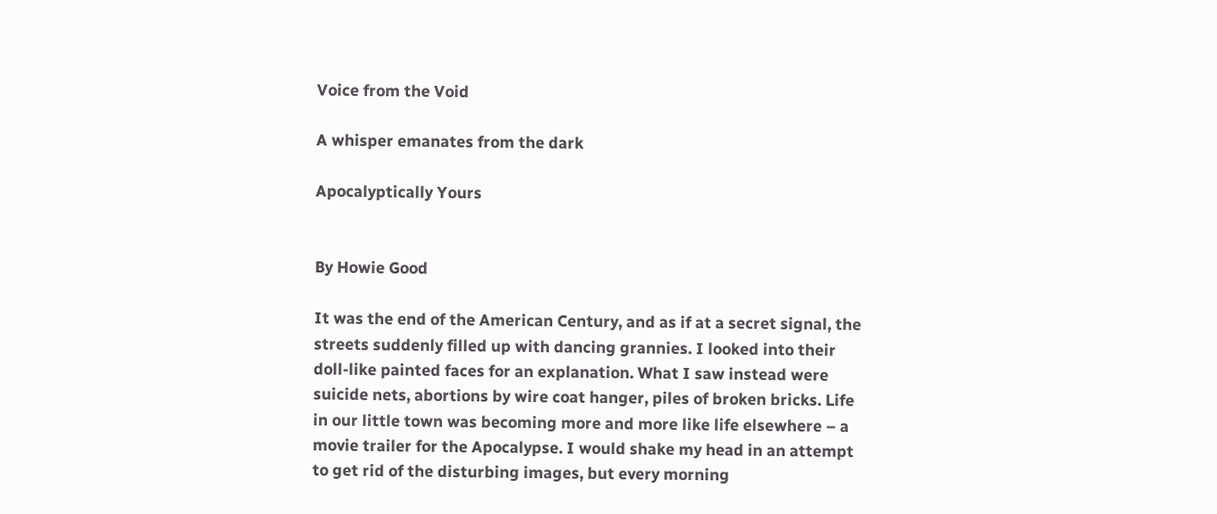Voice from the Void

A whisper emanates from the dark

Apocalyptically Yours


By Howie Good

It was the end of the American Century, and as if at a secret signal, the streets suddenly filled up with dancing grannies. I looked into their doll-like painted faces for an explanation. What I saw instead were suicide nets, abortions by wire coat hanger, piles of broken bricks. Life in our little town was becoming more and more like life elsewhere – a movie trailer for the Apocalypse. I would shake my head in an attempt to get rid of the disturbing images, but every morning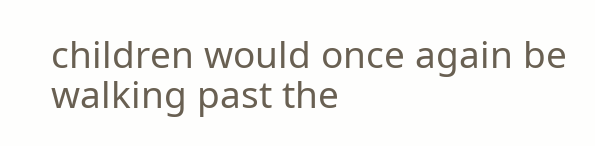children would once again be walking past the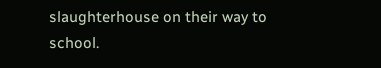slaughterhouse on their way to school.